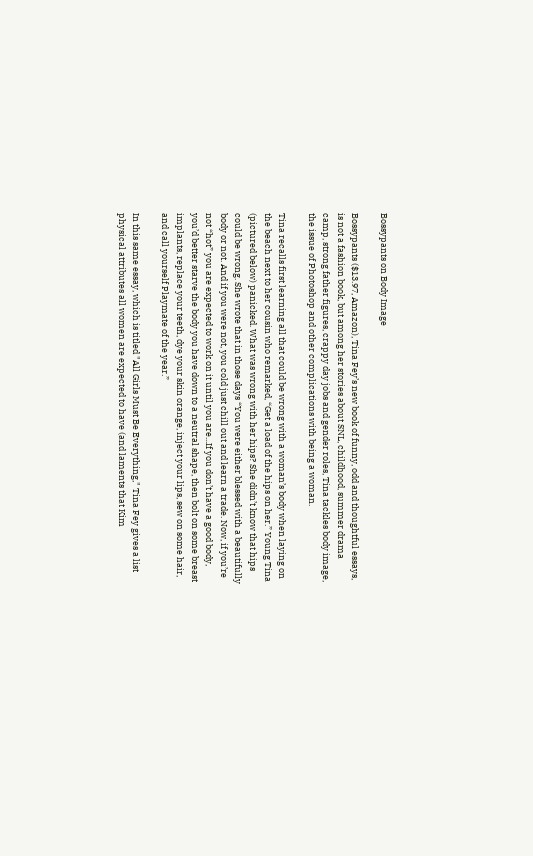Bossypants on Body Image

Bossypants ($13.97, Amazon), Tina Fey’s new book of funny, odd and thoughtful essays, is not a fashion book, but among her stories about SNL, childhood, summer drama camp, strong father figures, crappy day jobs and gender roles, Tina tackles body image, the issue of Photoshop and other complications with being a woman.

Tina recalls first learning all that could be wrong with a woman’s body when laying on the beach next to her cousin who remarked, “Get a load of the hips on her.” Young Tina (pictured below) panicked. What was wrong with her hips? She didn’t know that hips could be wrong. She wrote that in those days “You were either blessed with a beautifully body or not. And if you were not, you cold just chill out and learn a trade. Now, if you’re not “hot” you are expected to work on it until you are...If you don’t have a good body, you’d better starve the body you have down to a neutral shape, then bolt on some breast implants, replace your teeth, dye your skin orange, inject your lips, sew on some hair, and call yourself Playmate of the year.”

In this same essay, which is titled "All Girls Must Be Everything," Tina Fey gives a list physical attributes all women are expected to have (and laments that Kim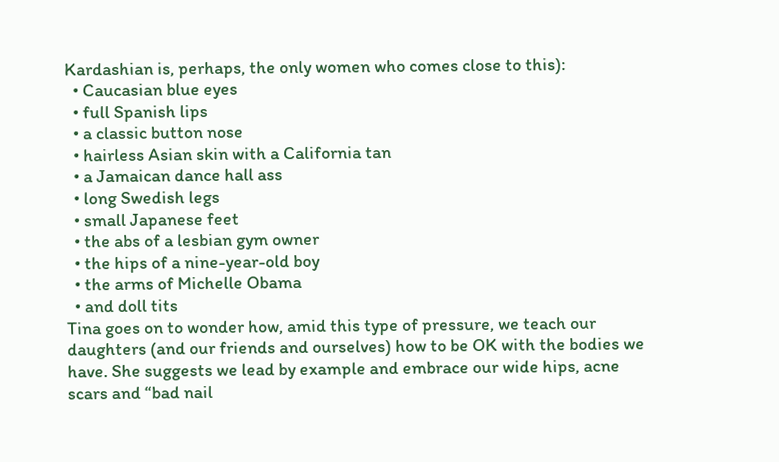Kardashian is, perhaps, the only women who comes close to this):
  • Caucasian blue eyes
  • full Spanish lips
  • a classic button nose
  • hairless Asian skin with a California tan
  • a Jamaican dance hall ass
  • long Swedish legs
  • small Japanese feet
  • the abs of a lesbian gym owner
  • the hips of a nine-year-old boy
  • the arms of Michelle Obama
  • and doll tits
Tina goes on to wonder how, amid this type of pressure, we teach our daughters (and our friends and ourselves) how to be OK with the bodies we have. She suggests we lead by example and embrace our wide hips, acne scars and “bad nail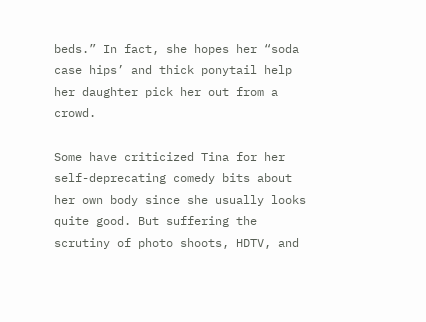beds.” In fact, she hopes her “soda case hips’ and thick ponytail help her daughter pick her out from a crowd.

Some have criticized Tina for her self-deprecating comedy bits about her own body since she usually looks quite good. But suffering the scrutiny of photo shoots, HDTV, and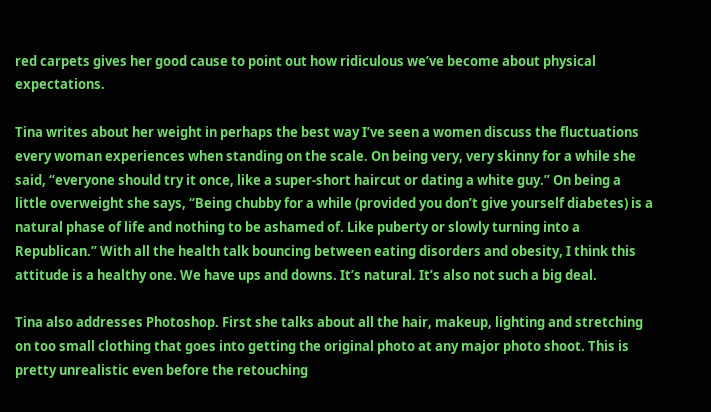red carpets gives her good cause to point out how ridiculous we’ve become about physical expectations.

Tina writes about her weight in perhaps the best way I’ve seen a women discuss the fluctuations every woman experiences when standing on the scale. On being very, very skinny for a while she said, “everyone should try it once, like a super-short haircut or dating a white guy.” On being a little overweight she says, “Being chubby for a while (provided you don’t give yourself diabetes) is a natural phase of life and nothing to be ashamed of. Like puberty or slowly turning into a Republican.” With all the health talk bouncing between eating disorders and obesity, I think this attitude is a healthy one. We have ups and downs. It’s natural. It’s also not such a big deal.

Tina also addresses Photoshop. First she talks about all the hair, makeup, lighting and stretching on too small clothing that goes into getting the original photo at any major photo shoot. This is pretty unrealistic even before the retouching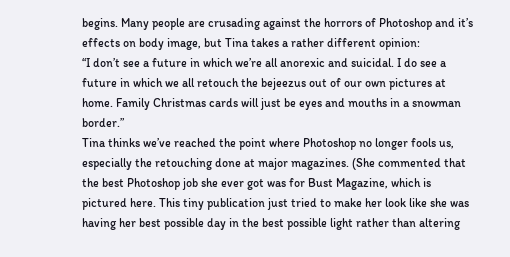begins. Many people are crusading against the horrors of Photoshop and it’s effects on body image, but Tina takes a rather different opinion:
“I don’t see a future in which we’re all anorexic and suicidal. I do see a future in which we all retouch the bejeezus out of our own pictures at home. Family Christmas cards will just be eyes and mouths in a snowman border.”
Tina thinks we’ve reached the point where Photoshop no longer fools us, especially the retouching done at major magazines. (She commented that the best Photoshop job she ever got was for Bust Magazine, which is pictured here. This tiny publication just tried to make her look like she was having her best possible day in the best possible light rather than altering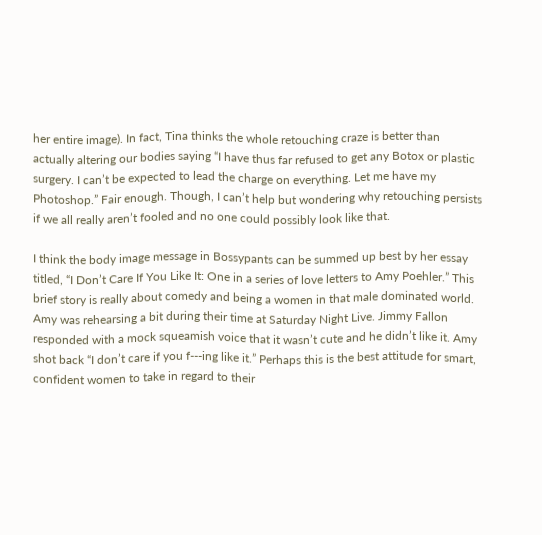her entire image). In fact, Tina thinks the whole retouching craze is better than actually altering our bodies saying “I have thus far refused to get any Botox or plastic surgery. I can’t be expected to lead the charge on everything. Let me have my Photoshop.” Fair enough. Though, I can’t help but wondering why retouching persists if we all really aren’t fooled and no one could possibly look like that.

I think the body image message in Bossypants can be summed up best by her essay titled, “I Don’t Care If You Like It: One in a series of love letters to Amy Poehler.” This brief story is really about comedy and being a women in that male dominated world. Amy was rehearsing a bit during their time at Saturday Night Live. Jimmy Fallon responded with a mock squeamish voice that it wasn’t cute and he didn’t like it. Amy shot back “I don’t care if you f---ing like it.” Perhaps this is the best attitude for smart, confident women to take in regard to their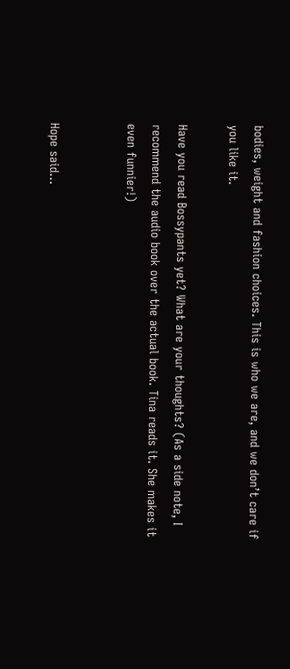bodies, weight and fashion choices. This is who we are, and we don’t care if you like it.

Have you read Bossypants yet? What are your thoughts? (As a side note, I recommend the audio book over the actual book. Tina reads it. She makes it even funnier!)


Hope said…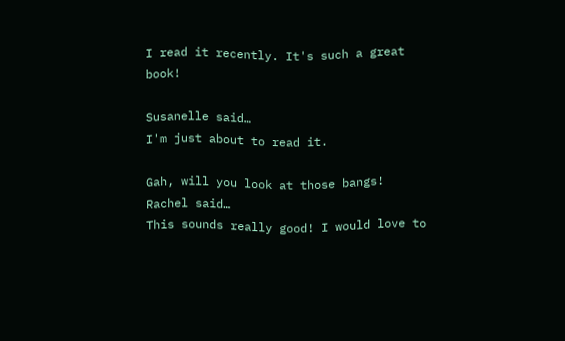I read it recently. It's such a great book!

Susanelle said…
I'm just about to read it.

Gah, will you look at those bangs!
Rachel said…
This sounds really good! I would love to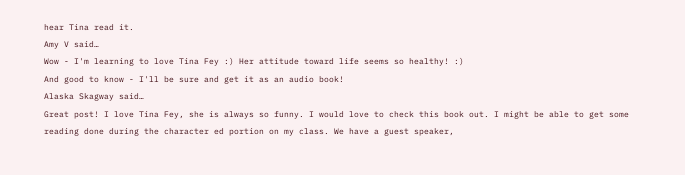hear Tina read it.
Amy V said…
Wow - I'm learning to love Tina Fey :) Her attitude toward life seems so healthy! :)
And good to know - I'll be sure and get it as an audio book!
Alaska Skagway said…
Great post! I love Tina Fey, she is always so funny. I would love to check this book out. I might be able to get some reading done during the character ed portion on my class. We have a guest speaker,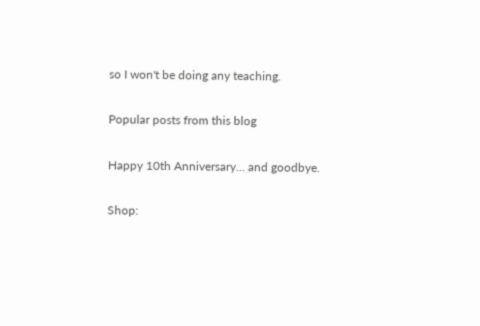so I won't be doing any teaching.

Popular posts from this blog

Happy 10th Anniversary... and goodbye.

Shop: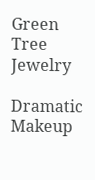Green Tree Jewelry

Dramatic Makeup